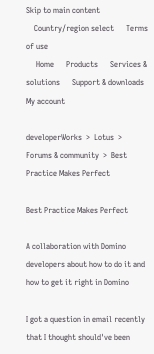Skip to main content
    Country/region select      Terms of use
     Home      Products      Services & solutions      Support & downloads      My account

developerWorks  >  Lotus  >  Forums & community  >  Best Practice Makes Perfect

Best Practice Makes Perfect

A collaboration with Domino developers about how to do it and how to get it right in Domino

I got a question in email recently that I thought should've been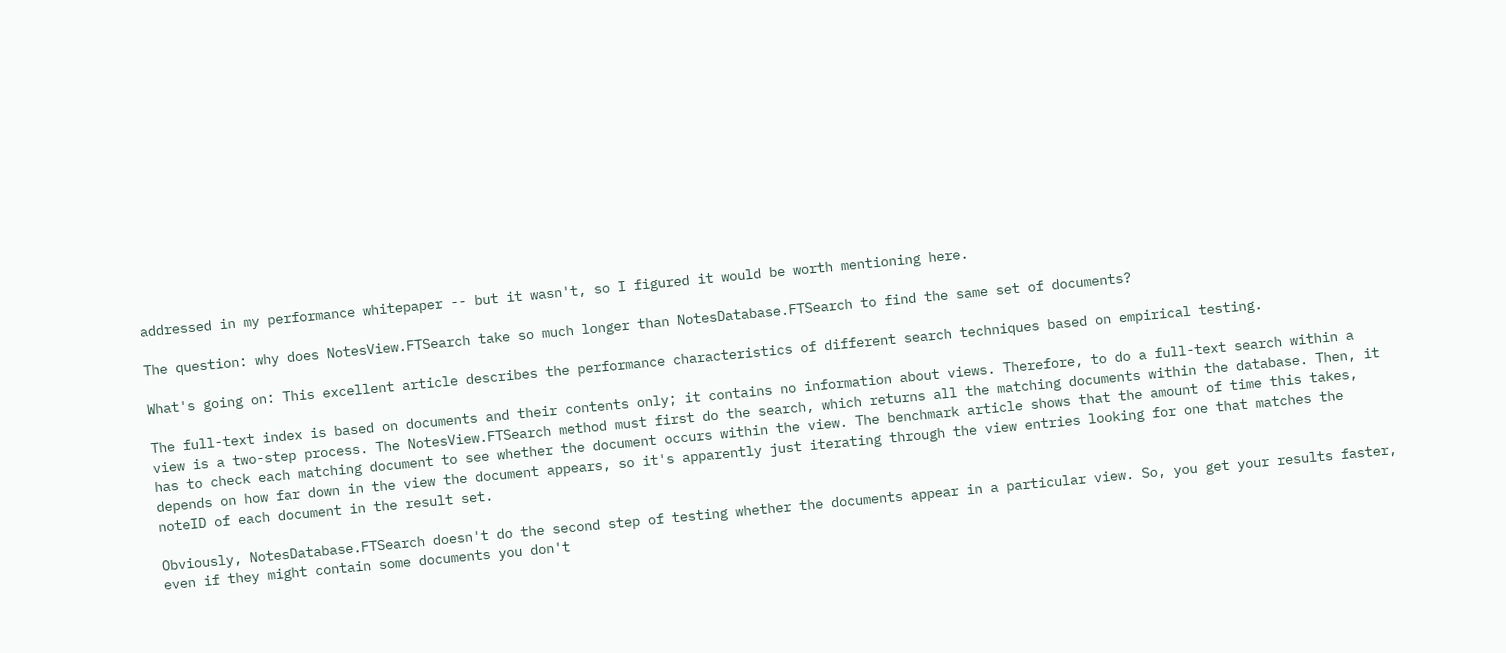addressed in my performance whitepaper -- but it wasn't, so I figured it would be worth mentioning here.

The question: why does NotesView.FTSearch take so much longer than NotesDatabase.FTSearch to find the same set of documents?

What's going on: This excellent article describes the performance characteristics of different search techniques based on empirical testing.

The full-text index is based on documents and their contents only; it contains no information about views. Therefore, to do a full-text search within a view is a two-step process. The NotesView.FTSearch method must first do the search, which returns all the matching documents within the database. Then, it has to check each matching document to see whether the document occurs within the view. The benchmark article shows that the amount of time this takes, depends on how far down in the view the document appears, so it's apparently just iterating through the view entries looking for one that matches the noteID of each document in the result set.

Obviously, NotesDatabase.FTSearch doesn't do the second step of testing whether the documents appear in a particular view. So, you get your results faster, even if they might contain some documents you don't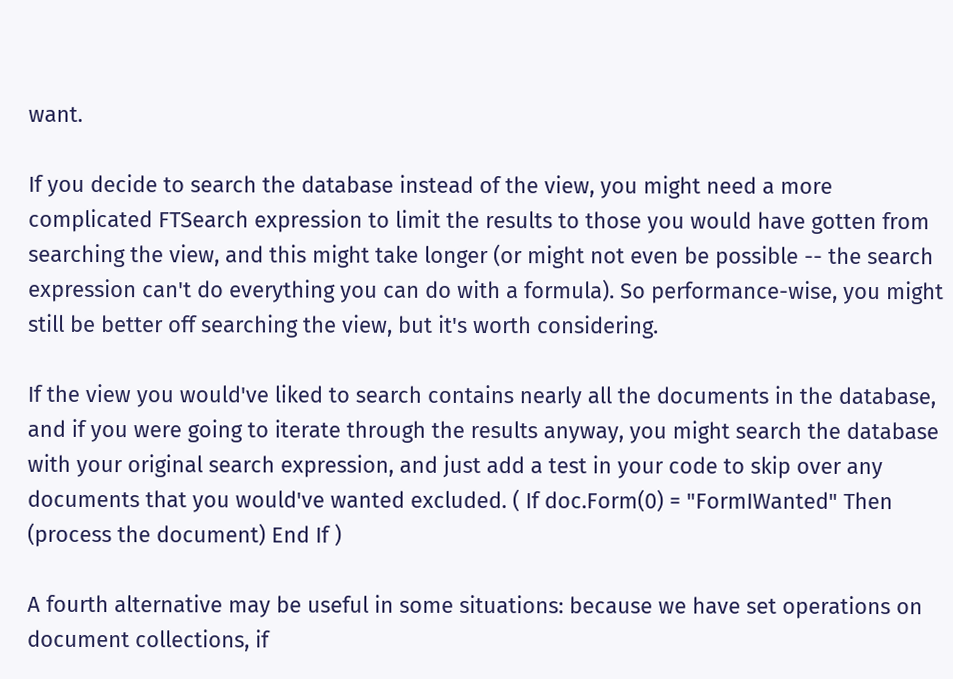want.

If you decide to search the database instead of the view, you might need a more complicated FTSearch expression to limit the results to those you would have gotten from searching the view, and this might take longer (or might not even be possible -- the search expression can't do everything you can do with a formula). So performance-wise, you might still be better off searching the view, but it's worth considering.

If the view you would've liked to search contains nearly all the documents in the database, and if you were going to iterate through the results anyway, you might search the database with your original search expression, and just add a test in your code to skip over any documents that you would've wanted excluded. ( If doc.Form(0) = "FormIWanted" Then (process the document) End If )

A fourth alternative may be useful in some situations: because we have set operations on document collections, if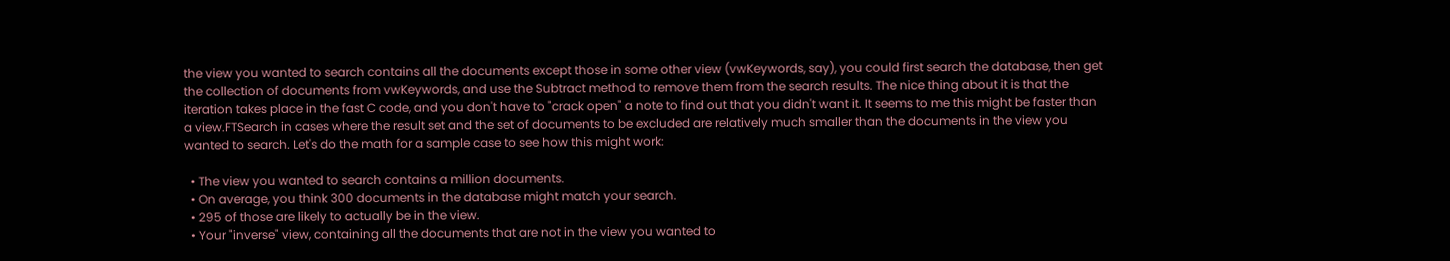the view you wanted to search contains all the documents except those in some other view (vwKeywords, say), you could first search the database, then get the collection of documents from vwKeywords, and use the Subtract method to remove them from the search results. The nice thing about it is that the iteration takes place in the fast C code, and you don't have to "crack open" a note to find out that you didn't want it. It seems to me this might be faster than a view.FTSearch in cases where the result set and the set of documents to be excluded are relatively much smaller than the documents in the view you wanted to search. Let's do the math for a sample case to see how this might work:

  • The view you wanted to search contains a million documents.
  • On average, you think 300 documents in the database might match your search.
  • 295 of those are likely to actually be in the view.
  • Your "inverse" view, containing all the documents that are not in the view you wanted to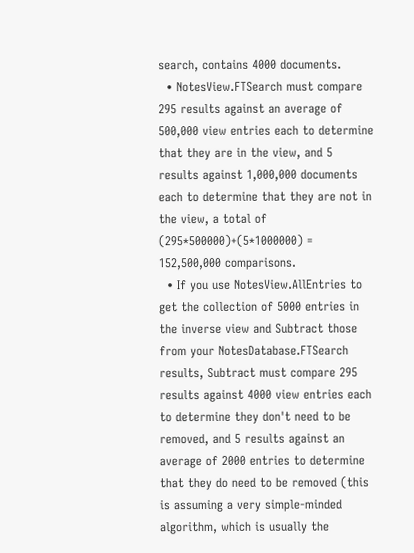search, contains 4000 documents.
  • NotesView.FTSearch must compare 295 results against an average of 500,000 view entries each to determine that they are in the view, and 5 results against 1,000,000 documents each to determine that they are not in the view, a total of (295*500000)+(5*1000000) = 152,500,000 comparisons.
  • If you use NotesView.AllEntries to get the collection of 5000 entries in the inverse view and Subtract those from your NotesDatabase.FTSearch results, Subtract must compare 295 results against 4000 view entries each to determine they don't need to be removed, and 5 results against an average of 2000 entries to determine that they do need to be removed (this is assuming a very simple-minded algorithm, which is usually the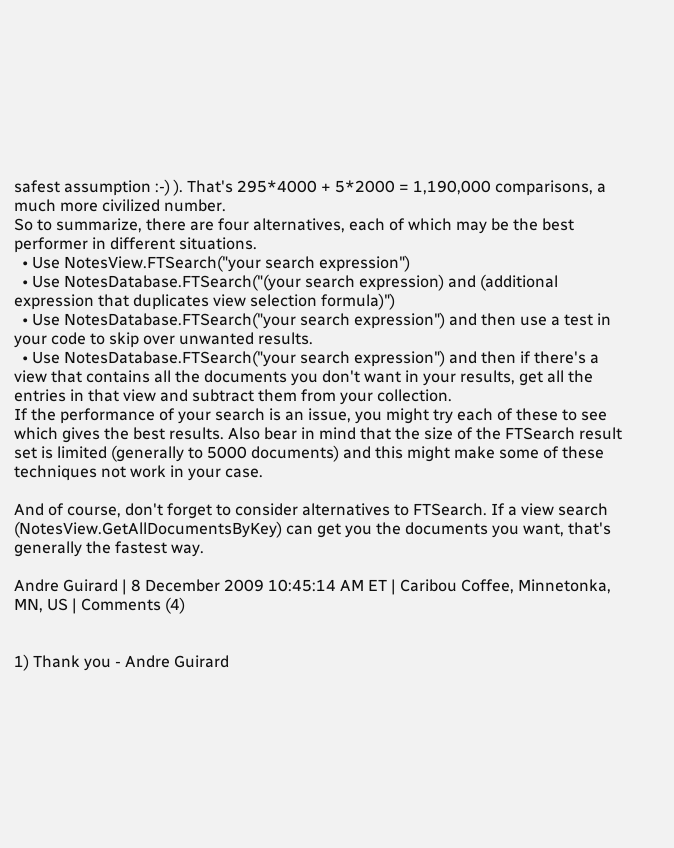safest assumption :-) ). That's 295*4000 + 5*2000 = 1,190,000 comparisons, a much more civilized number.
So to summarize, there are four alternatives, each of which may be the best performer in different situations.
  • Use NotesView.FTSearch("your search expression")
  • Use NotesDatabase.FTSearch("(your search expression) and (additional expression that duplicates view selection formula)")
  • Use NotesDatabase.FTSearch("your search expression") and then use a test in your code to skip over unwanted results.
  • Use NotesDatabase.FTSearch("your search expression") and then if there's a view that contains all the documents you don't want in your results, get all the entries in that view and subtract them from your collection.
If the performance of your search is an issue, you might try each of these to see which gives the best results. Also bear in mind that the size of the FTSearch result set is limited (generally to 5000 documents) and this might make some of these techniques not work in your case.

And of course, don't forget to consider alternatives to FTSearch. If a view search (NotesView.GetAllDocumentsByKey) can get you the documents you want, that's generally the fastest way.

Andre Guirard | 8 December 2009 10:45:14 AM ET | Caribou Coffee, Minnetonka, MN, US | Comments (4)


1) Thank you - Andre Guirard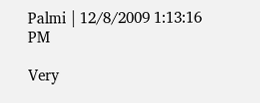Palmi | 12/8/2009 1:13:16 PM

Very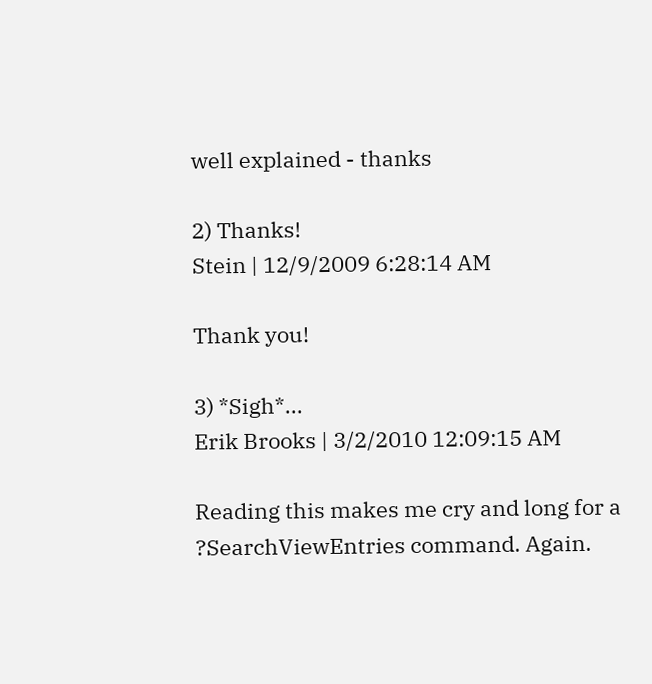well explained - thanks

2) Thanks!
Stein | 12/9/2009 6:28:14 AM

Thank you!

3) *Sigh*...
Erik Brooks | 3/2/2010 12:09:15 AM

Reading this makes me cry and long for a ?SearchViewEntries command. Again.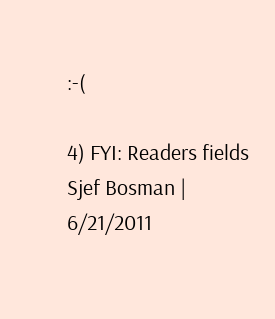:-(

4) FYI: Readers fields
Sjef Bosman | 6/21/2011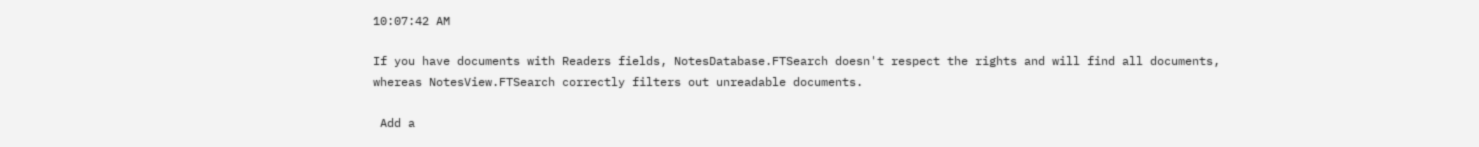10:07:42 AM

If you have documents with Readers fields, NotesDatabase.FTSearch doesn't respect the rights and will find all documents, whereas NotesView.FTSearch correctly filters out unreadable documents.

 Add a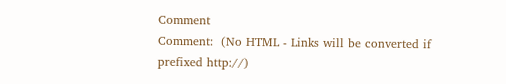Comment
Comment:  (No HTML - Links will be converted if prefixed http://)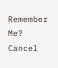Remember Me?     Cancel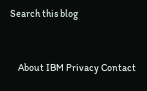Search this blog


    About IBM Privacy Contact